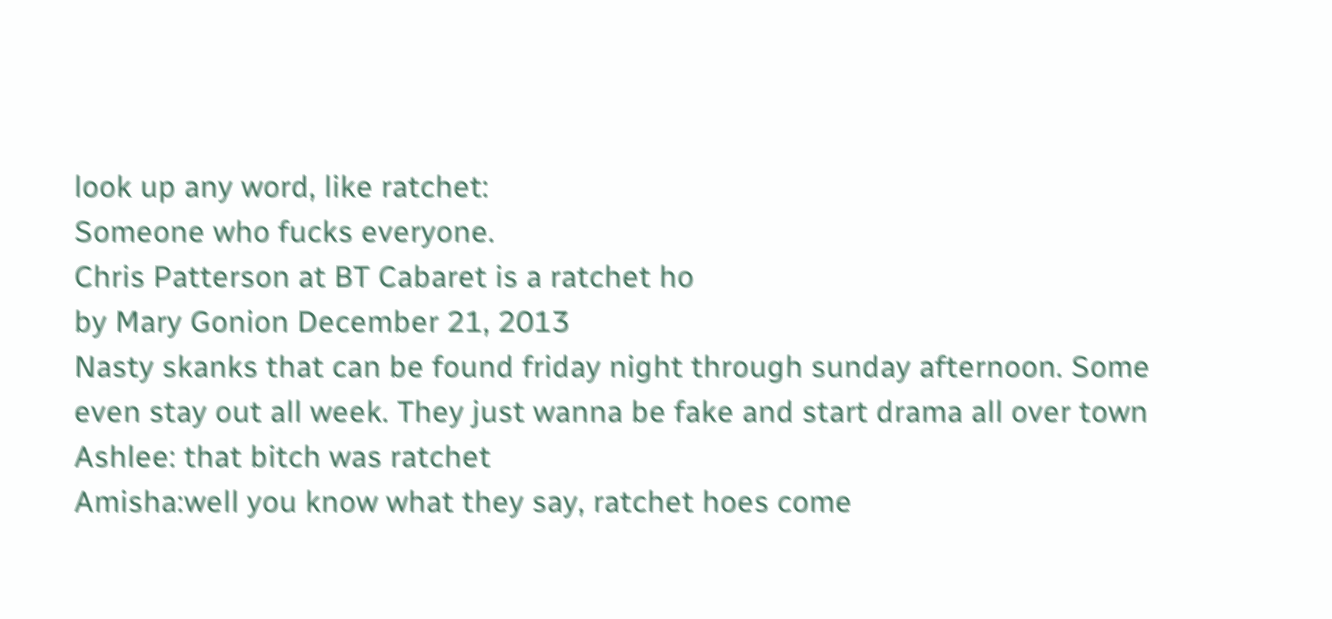look up any word, like ratchet:
Someone who fucks everyone.
Chris Patterson at BT Cabaret is a ratchet ho
by Mary Gonion December 21, 2013
Nasty skanks that can be found friday night through sunday afternoon. Some even stay out all week. They just wanna be fake and start drama all over town
Ashlee: that bitch was ratchet
Amisha:well you know what they say, ratchet hoes come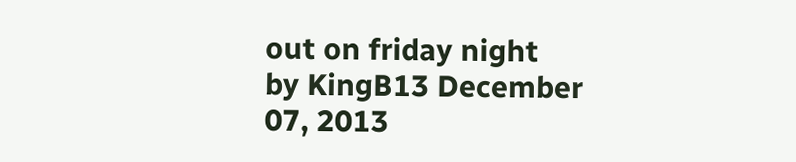out on friday night
by KingB13 December 07, 2013